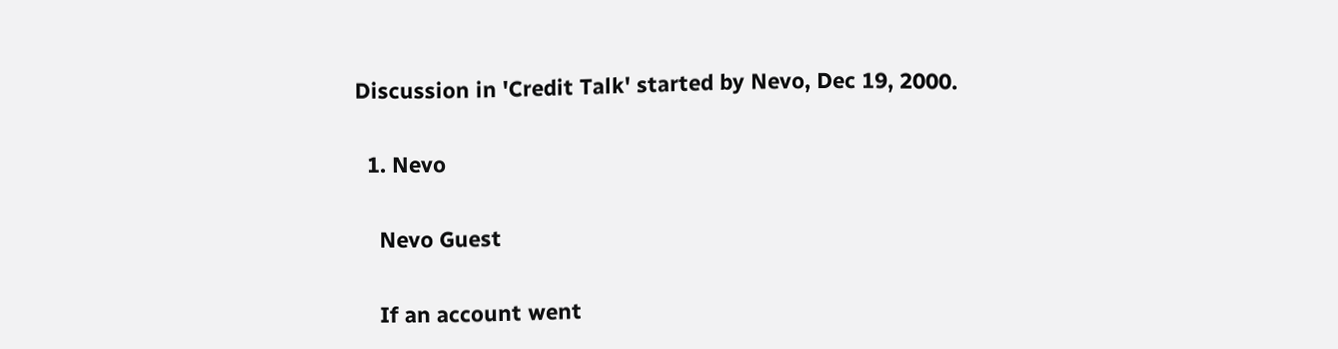Discussion in 'Credit Talk' started by Nevo, Dec 19, 2000.

  1. Nevo

    Nevo Guest

    If an account went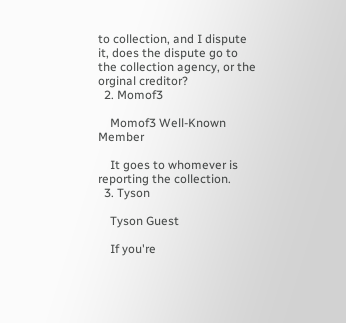to collection, and I dispute it, does the dispute go to the collection agency, or the orginal creditor?
  2. Momof3

    Momof3 Well-Known Member

    It goes to whomever is reporting the collection.
  3. Tyson

    Tyson Guest

    If you're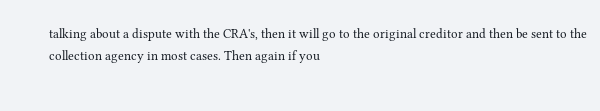talking about a dispute with the CRA's, then it will go to the original creditor and then be sent to the collection agency in most cases. Then again if you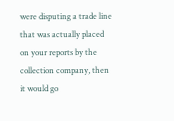were disputing a trade line that was actually placed on your reports by the collection company, then it would go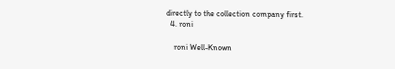directly to the collection company first.
  4. roni

    roni Well-Known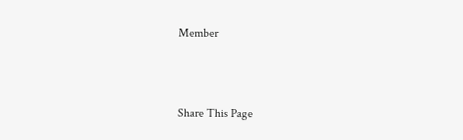Member



Share This Page